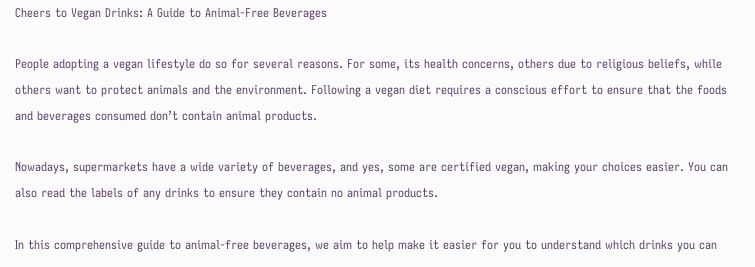Cheers to Vegan Drinks: A Guide to Animal-Free Beverages

People adopting a vegan lifestyle do so for several reasons. For some, its health concerns, others due to religious beliefs, while others want to protect animals and the environment. Following a vegan diet requires a conscious effort to ensure that the foods and beverages consumed don’t contain animal products.

Nowadays, supermarkets have a wide variety of beverages, and yes, some are certified vegan, making your choices easier. You can also read the labels of any drinks to ensure they contain no animal products.

In this comprehensive guide to animal-free beverages, we aim to help make it easier for you to understand which drinks you can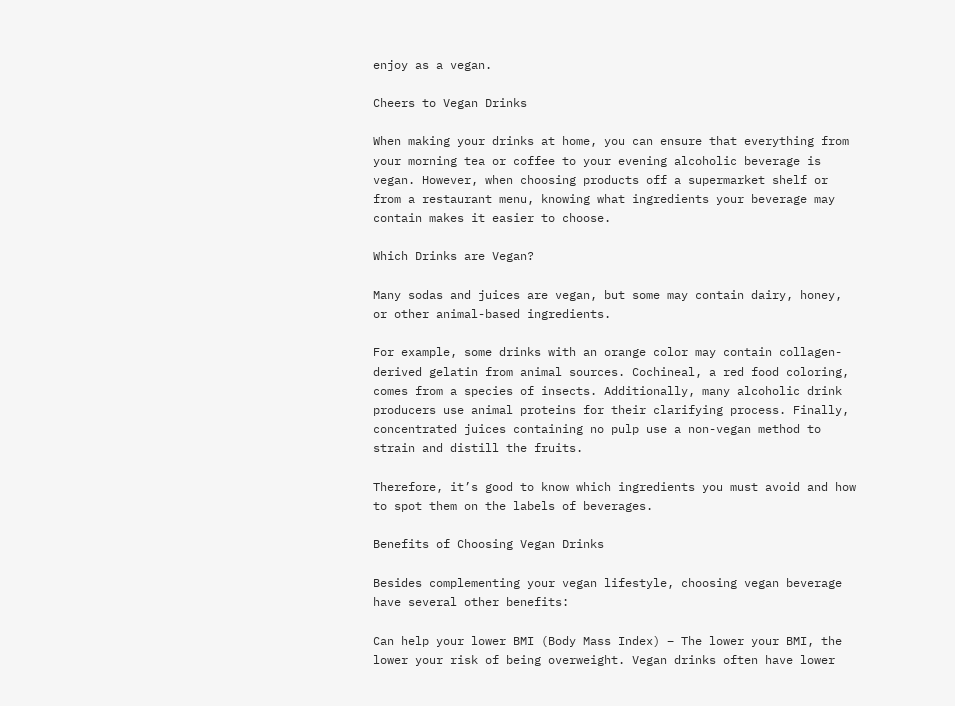enjoy as a vegan.

Cheers to Vegan Drinks

When making your drinks at home, you can ensure that everything from your morning tea or coffee to your evening alcoholic beverage is vegan. However, when choosing products off a supermarket shelf or from a restaurant menu, knowing what ingredients your beverage may contain makes it easier to choose.

Which Drinks are Vegan?

Many sodas and juices are vegan, but some may contain dairy, honey, or other animal-based ingredients.

For example, some drinks with an orange color may contain collagen-derived gelatin from animal sources. Cochineal, a red food coloring, comes from a species of insects. Additionally, many alcoholic drink producers use animal proteins for their clarifying process. Finally, concentrated juices containing no pulp use a non-vegan method to strain and distill the fruits.

Therefore, it’s good to know which ingredients you must avoid and how to spot them on the labels of beverages.

Benefits of Choosing Vegan Drinks

Besides complementing your vegan lifestyle, choosing vegan beverage have several other benefits:

Can help your lower BMI (Body Mass Index) – The lower your BMI, the lower your risk of being overweight. Vegan drinks often have lower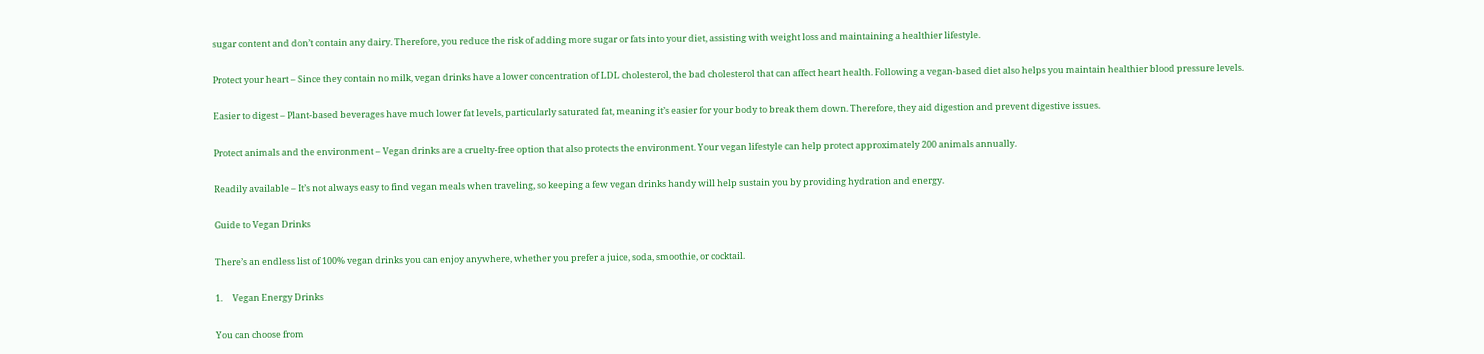sugar content and don’t contain any dairy. Therefore, you reduce the risk of adding more sugar or fats into your diet, assisting with weight loss and maintaining a healthier lifestyle.

Protect your heart – Since they contain no milk, vegan drinks have a lower concentration of LDL cholesterol, the bad cholesterol that can affect heart health. Following a vegan-based diet also helps you maintain healthier blood pressure levels.

Easier to digest – Plant-based beverages have much lower fat levels, particularly saturated fat, meaning it’s easier for your body to break them down. Therefore, they aid digestion and prevent digestive issues.

Protect animals and the environment – Vegan drinks are a cruelty-free option that also protects the environment. Your vegan lifestyle can help protect approximately 200 animals annually.

Readily available – It’s not always easy to find vegan meals when traveling, so keeping a few vegan drinks handy will help sustain you by providing hydration and energy.

Guide to Vegan Drinks

There’s an endless list of 100% vegan drinks you can enjoy anywhere, whether you prefer a juice, soda, smoothie, or cocktail.

1.     Vegan Energy Drinks

You can choose from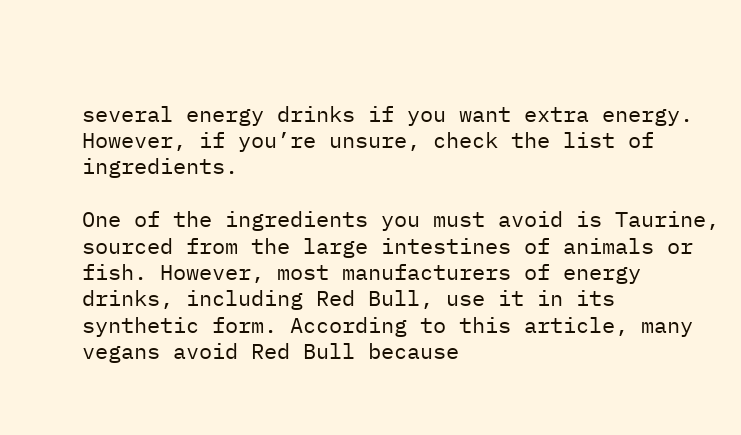several energy drinks if you want extra energy. However, if you’re unsure, check the list of ingredients.

One of the ingredients you must avoid is Taurine, sourced from the large intestines of animals or fish. However, most manufacturers of energy drinks, including Red Bull, use it in its synthetic form. According to this article, many vegans avoid Red Bull because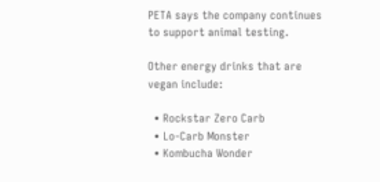PETA says the company continues to support animal testing.

Other energy drinks that are vegan include:

  • Rockstar Zero Carb
  • Lo-Carb Monster
  • Kombucha Wonder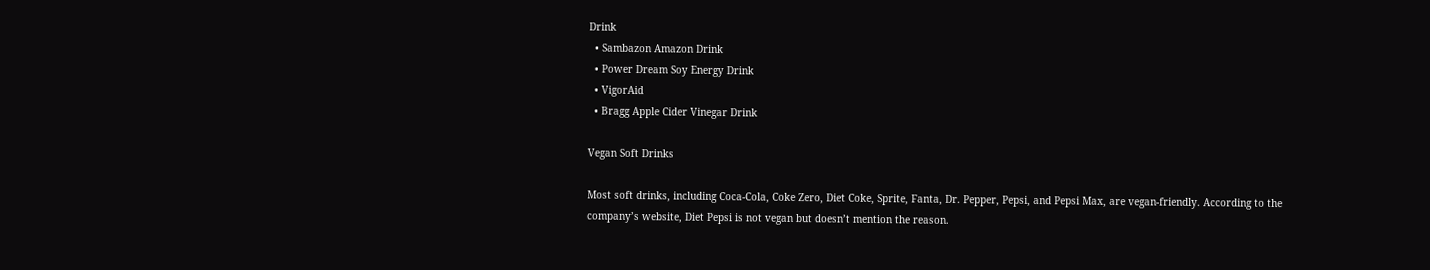Drink
  • Sambazon Amazon Drink
  • Power Dream Soy Energy Drink
  • VigorAid
  • Bragg Apple Cider Vinegar Drink

Vegan Soft Drinks

Most soft drinks, including Coca-Cola, Coke Zero, Diet Coke, Sprite, Fanta, Dr. Pepper, Pepsi, and Pepsi Max, are vegan-friendly. According to the company’s website, Diet Pepsi is not vegan but doesn’t mention the reason.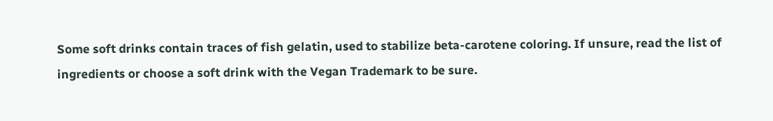Some soft drinks contain traces of fish gelatin, used to stabilize beta-carotene coloring. If unsure, read the list of ingredients or choose a soft drink with the Vegan Trademark to be sure.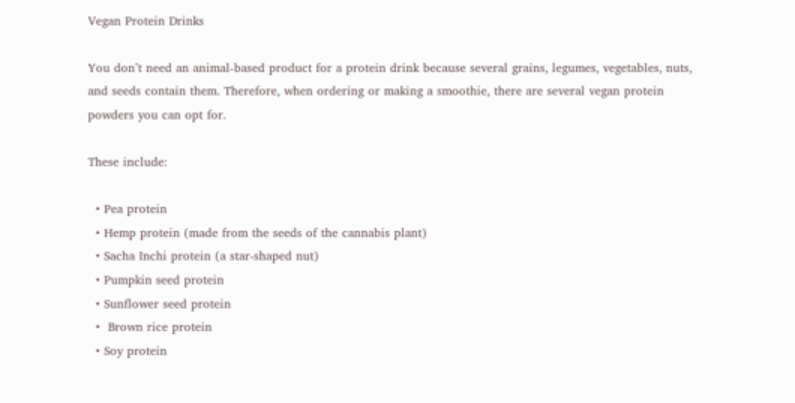Vegan Protein Drinks

You don’t need an animal-based product for a protein drink because several grains, legumes, vegetables, nuts, and seeds contain them. Therefore, when ordering or making a smoothie, there are several vegan protein powders you can opt for.

These include:

  • Pea protein
  • Hemp protein (made from the seeds of the cannabis plant)
  • Sacha Inchi protein (a star-shaped nut)
  • Pumpkin seed protein
  • Sunflower seed protein
  •  Brown rice protein
  • Soy protein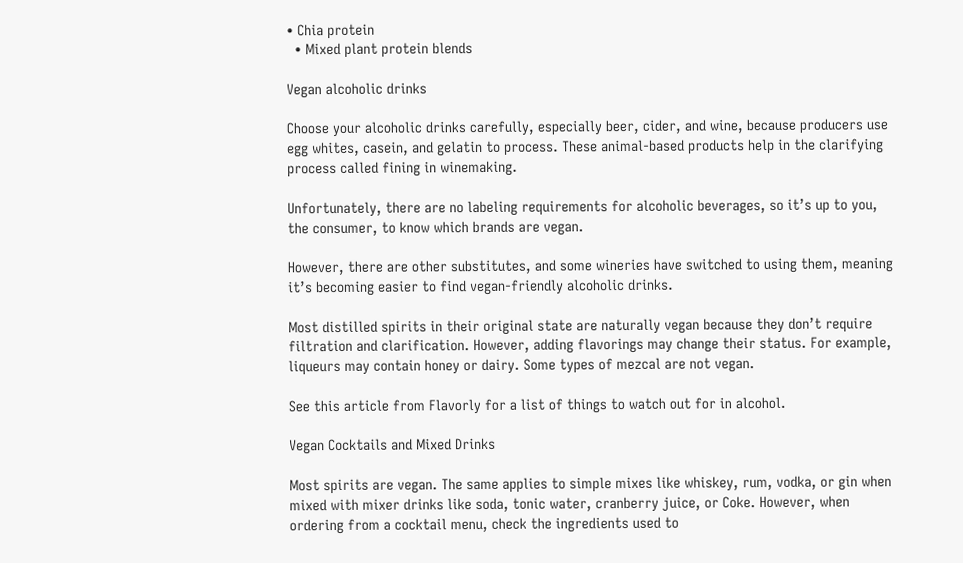• Chia protein
  • Mixed plant protein blends

Vegan alcoholic drinks

Choose your alcoholic drinks carefully, especially beer, cider, and wine, because producers use egg whites, casein, and gelatin to process. These animal-based products help in the clarifying process called fining in winemaking.

Unfortunately, there are no labeling requirements for alcoholic beverages, so it’s up to you, the consumer, to know which brands are vegan.

However, there are other substitutes, and some wineries have switched to using them, meaning it’s becoming easier to find vegan-friendly alcoholic drinks.

Most distilled spirits in their original state are naturally vegan because they don’t require filtration and clarification. However, adding flavorings may change their status. For example, liqueurs may contain honey or dairy. Some types of mezcal are not vegan.

See this article from Flavorly for a list of things to watch out for in alcohol.

Vegan Cocktails and Mixed Drinks

Most spirits are vegan. The same applies to simple mixes like whiskey, rum, vodka, or gin when mixed with mixer drinks like soda, tonic water, cranberry juice, or Coke. However, when ordering from a cocktail menu, check the ingredients used to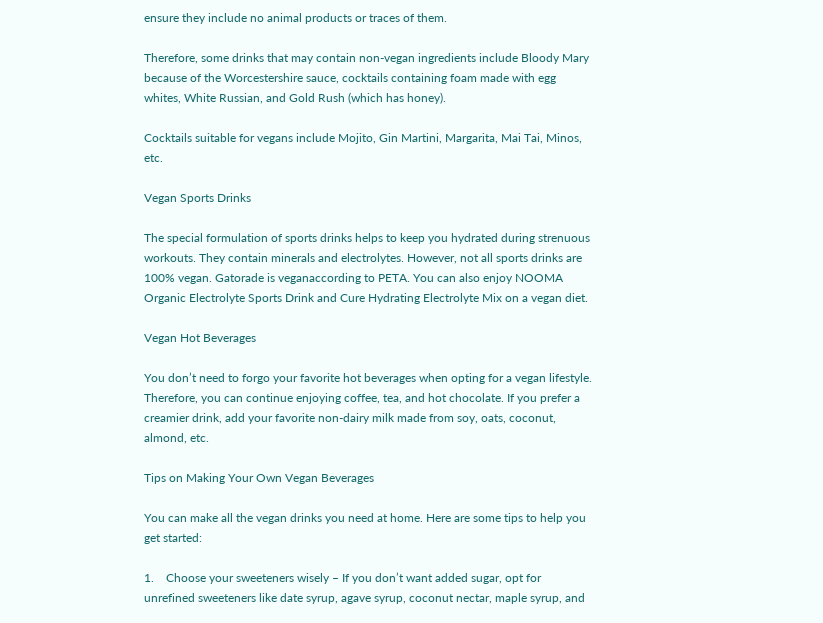ensure they include no animal products or traces of them.

Therefore, some drinks that may contain non-vegan ingredients include Bloody Mary because of the Worcestershire sauce, cocktails containing foam made with egg whites, White Russian, and Gold Rush (which has honey).

Cocktails suitable for vegans include Mojito, Gin Martini, Margarita, Mai Tai, Minos, etc.

Vegan Sports Drinks

The special formulation of sports drinks helps to keep you hydrated during strenuous workouts. They contain minerals and electrolytes. However, not all sports drinks are 100% vegan. Gatorade is veganaccording to PETA. You can also enjoy NOOMA Organic Electrolyte Sports Drink and Cure Hydrating Electrolyte Mix on a vegan diet.

Vegan Hot Beverages

You don’t need to forgo your favorite hot beverages when opting for a vegan lifestyle. Therefore, you can continue enjoying coffee, tea, and hot chocolate. If you prefer a creamier drink, add your favorite non-dairy milk made from soy, oats, coconut, almond, etc.

Tips on Making Your Own Vegan Beverages

You can make all the vegan drinks you need at home. Here are some tips to help you get started:

1.    Choose your sweeteners wisely – If you don’t want added sugar, opt for unrefined sweeteners like date syrup, agave syrup, coconut nectar, maple syrup, and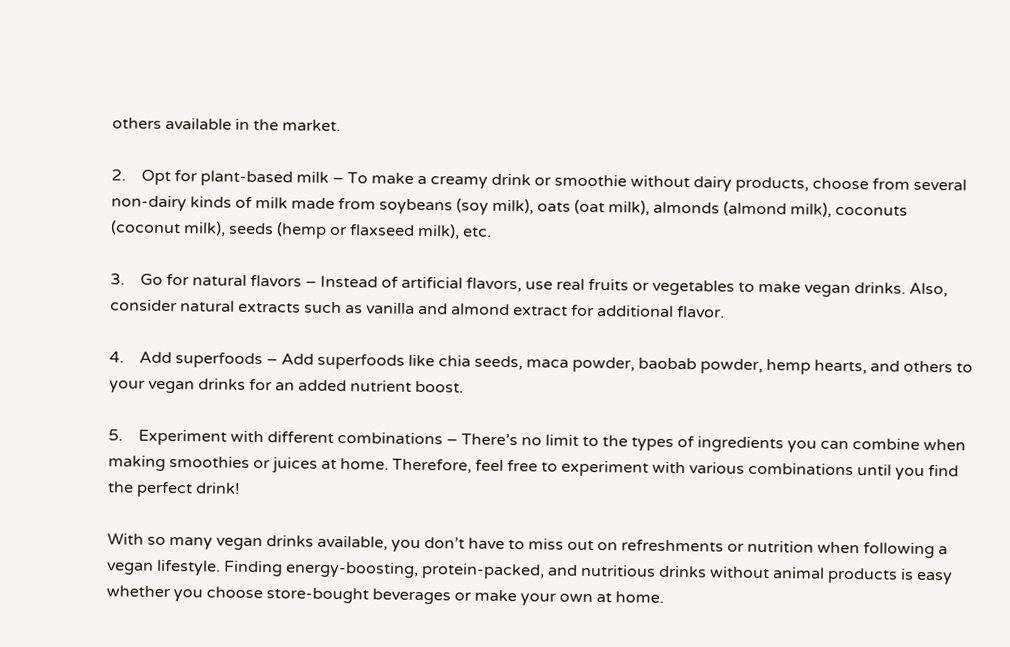others available in the market.

2.    Opt for plant-based milk – To make a creamy drink or smoothie without dairy products, choose from several non-dairy kinds of milk made from soybeans (soy milk), oats (oat milk), almonds (almond milk), coconuts (coconut milk), seeds (hemp or flaxseed milk), etc.

3.    Go for natural flavors – Instead of artificial flavors, use real fruits or vegetables to make vegan drinks. Also, consider natural extracts such as vanilla and almond extract for additional flavor.

4.    Add superfoods – Add superfoods like chia seeds, maca powder, baobab powder, hemp hearts, and others to your vegan drinks for an added nutrient boost.

5.    Experiment with different combinations – There’s no limit to the types of ingredients you can combine when making smoothies or juices at home. Therefore, feel free to experiment with various combinations until you find the perfect drink!

With so many vegan drinks available, you don’t have to miss out on refreshments or nutrition when following a vegan lifestyle. Finding energy-boosting, protein-packed, and nutritious drinks without animal products is easy whether you choose store-bought beverages or make your own at home.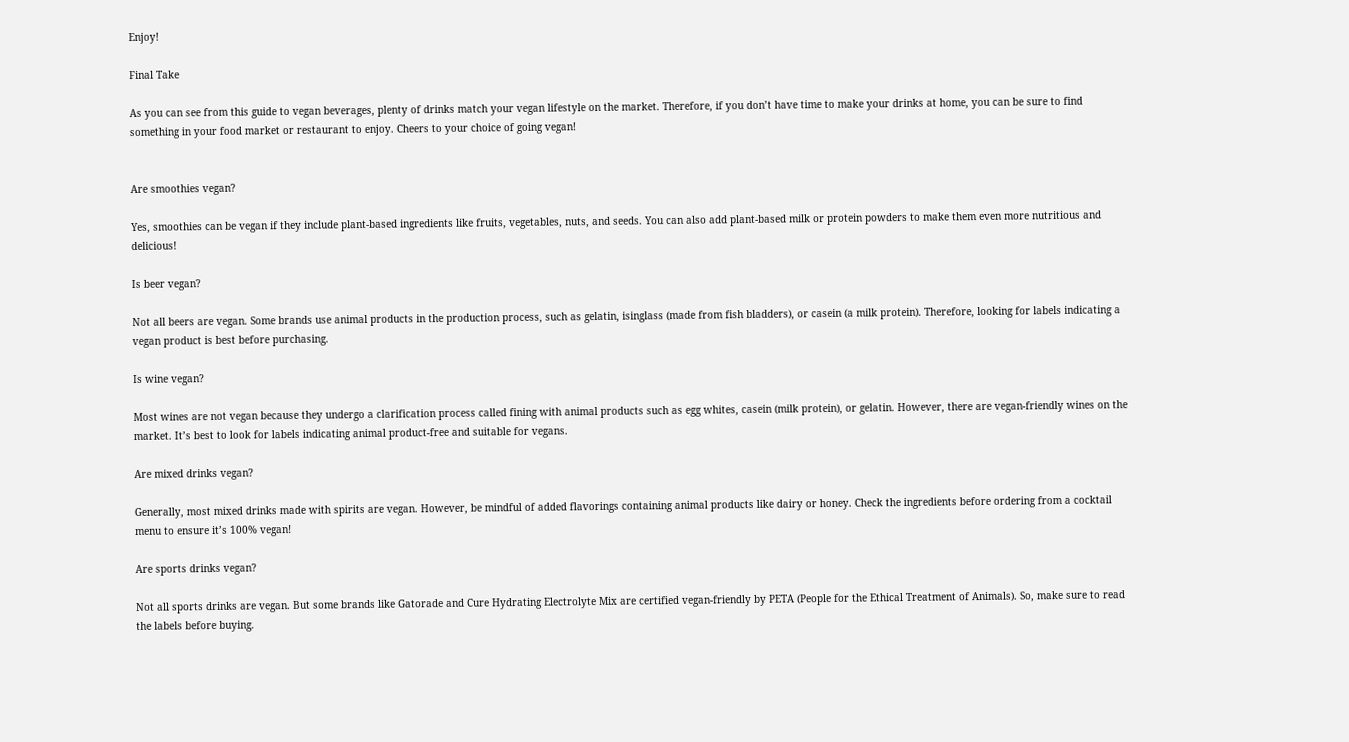Enjoy!

Final Take

As you can see from this guide to vegan beverages, plenty of drinks match your vegan lifestyle on the market. Therefore, if you don’t have time to make your drinks at home, you can be sure to find something in your food market or restaurant to enjoy. Cheers to your choice of going vegan!


Are smoothies vegan?

Yes, smoothies can be vegan if they include plant-based ingredients like fruits, vegetables, nuts, and seeds. You can also add plant-based milk or protein powders to make them even more nutritious and delicious!

Is beer vegan?

Not all beers are vegan. Some brands use animal products in the production process, such as gelatin, isinglass (made from fish bladders), or casein (a milk protein). Therefore, looking for labels indicating a vegan product is best before purchasing.

Is wine vegan?

Most wines are not vegan because they undergo a clarification process called fining with animal products such as egg whites, casein (milk protein), or gelatin. However, there are vegan-friendly wines on the market. It’s best to look for labels indicating animal product-free and suitable for vegans.

Are mixed drinks vegan?

Generally, most mixed drinks made with spirits are vegan. However, be mindful of added flavorings containing animal products like dairy or honey. Check the ingredients before ordering from a cocktail menu to ensure it’s 100% vegan!

Are sports drinks vegan?

Not all sports drinks are vegan. But some brands like Gatorade and Cure Hydrating Electrolyte Mix are certified vegan-friendly by PETA (People for the Ethical Treatment of Animals). So, make sure to read the labels before buying.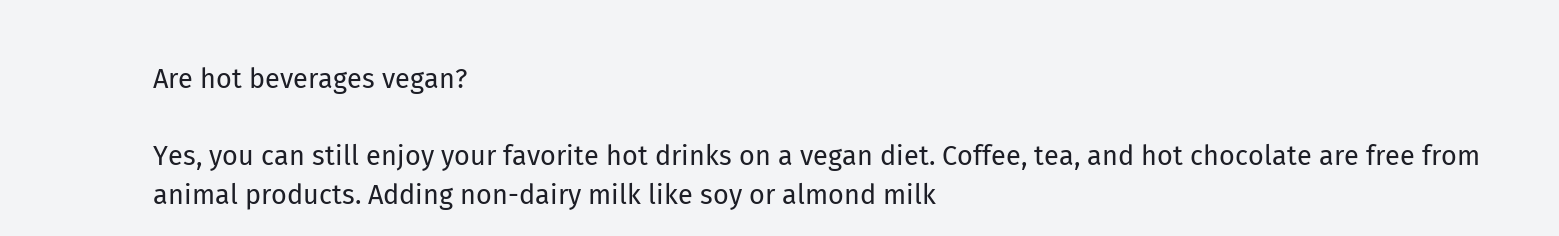Are hot beverages vegan?

Yes, you can still enjoy your favorite hot drinks on a vegan diet. Coffee, tea, and hot chocolate are free from animal products. Adding non-dairy milk like soy or almond milk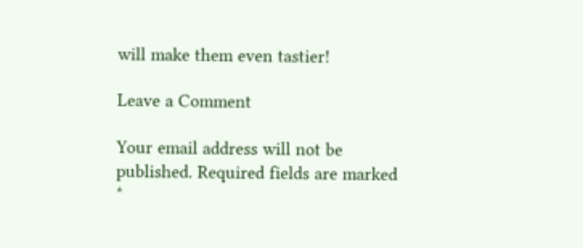will make them even tastier!

Leave a Comment

Your email address will not be published. Required fields are marked *